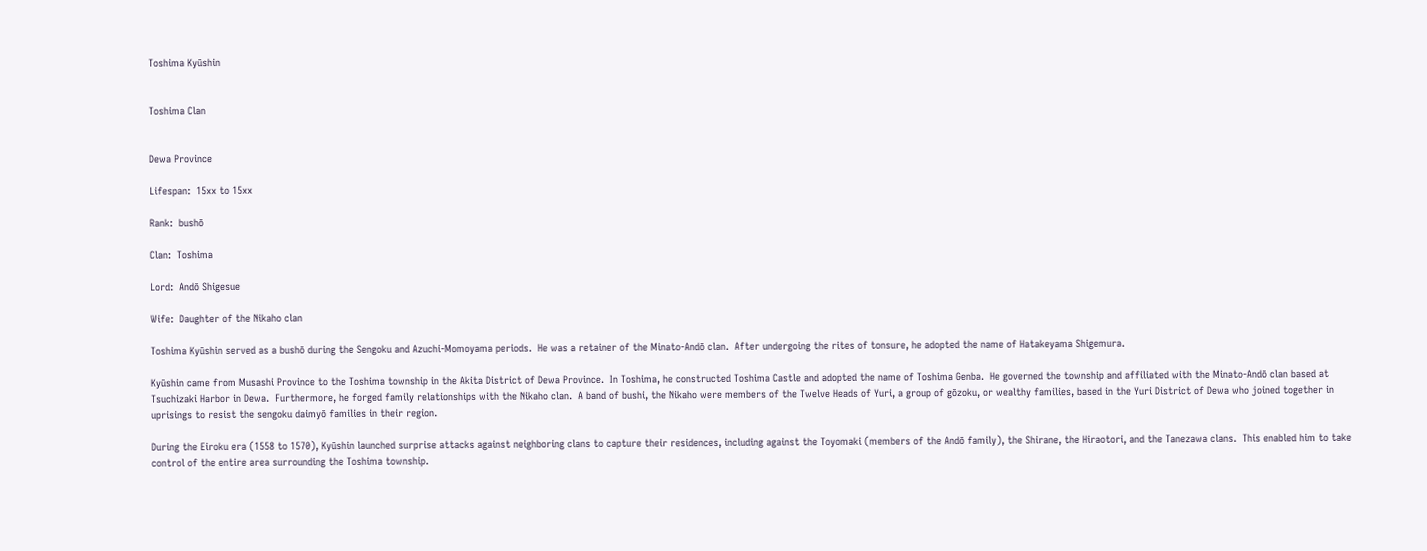Toshima Kyūshin


Toshima Clan


Dewa Province

Lifespan:  15xx to 15xx

Rank:  bushō

Clan:  Toshima

Lord:  Andō Shigesue

Wife:  Daughter of the Nikaho clan

Toshima Kyūshin served as a bushō during the Sengoku and Azuchi-Momoyama periods.  He was a retainer of the Minato-Andō clan.  After undergoing the rites of tonsure, he adopted the name of Hatakeyama Shigemura.

Kyūshin came from Musashi Province to the Toshima township in the Akita District of Dewa Province.  In Toshima, he constructed Toshima Castle and adopted the name of Toshima Genba.  He governed the township and affiliated with the Minato-Andō clan based at Tsuchizaki Harbor in Dewa.  Furthermore, he forged family relationships with the Nikaho clan.  A band of bushi, the Nikaho were members of the Twelve Heads of Yuri, a group of gōzoku, or wealthy families, based in the Yuri District of Dewa who joined together in uprisings to resist the sengoku daimyō families in their region.

During the Eiroku era (1558 to 1570), Kyūshin launched surprise attacks against neighboring clans to capture their residences, including against the Toyomaki (members of the Andō family), the Shirane, the Hiraotori, and the Tanezawa clans.  This enabled him to take control of the entire area surrounding the Toshima township.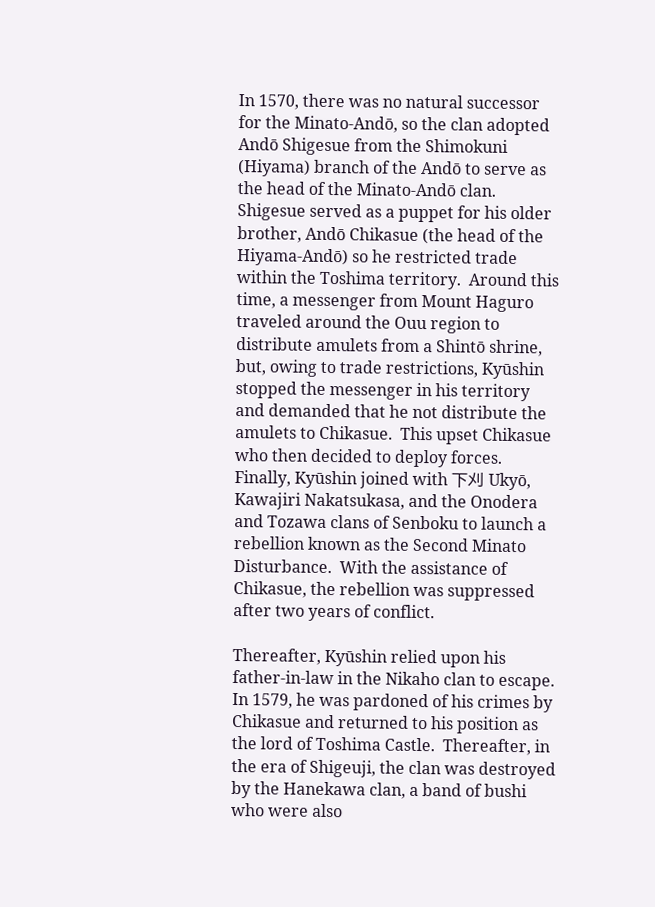In 1570, there was no natural successor for the Minato-Andō, so the clan adopted Andō Shigesue from the Shimokuni (Hiyama) branch of the Andō to serve as the head of the Minato-Andō clan.  Shigesue served as a puppet for his older brother, Andō Chikasue (the head of the Hiyama-Andō) so he restricted trade within the Toshima territory.  Around this time, a messenger from Mount Haguro traveled around the Ouu region to distribute amulets from a Shintō shrine, but, owing to trade restrictions, Kyūshin stopped the messenger in his territory and demanded that he not distribute the amulets to Chikasue.  This upset Chikasue who then decided to deploy forces.  Finally, Kyūshin joined with 下刈 Ukyō, Kawajiri Nakatsukasa, and the Onodera and Tozawa clans of Senboku to launch a rebellion known as the Second Minato Disturbance.  With the assistance of Chikasue, the rebellion was suppressed after two years of conflict.

Thereafter, Kyūshin relied upon his father-in-law in the Nikaho clan to escape.  In 1579, he was pardoned of his crimes by Chikasue and returned to his position as the lord of Toshima Castle.  Thereafter, in the era of Shigeuji, the clan was destroyed by the Hanekawa clan, a band of bushi who were also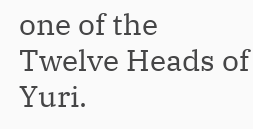one of the Twelve Heads of Yuri.